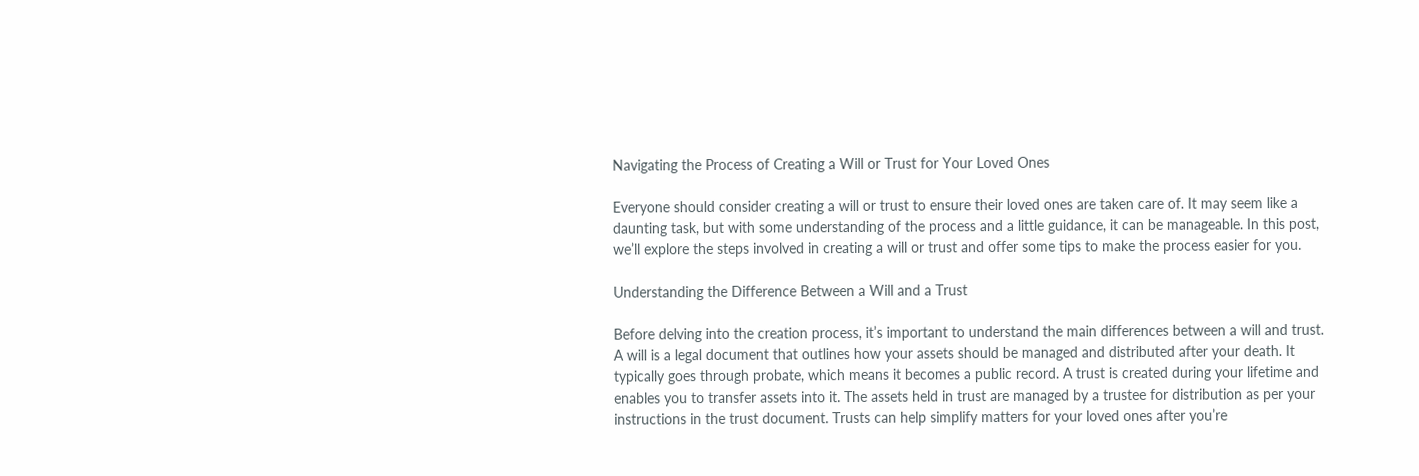Navigating the Process of Creating a Will or Trust for Your Loved Ones

Everyone should consider creating a will or trust to ensure their loved ones are taken care of. It may seem like a daunting task, but with some understanding of the process and a little guidance, it can be manageable. In this post, we’ll explore the steps involved in creating a will or trust and offer some tips to make the process easier for you.

Understanding the Difference Between a Will and a Trust

Before delving into the creation process, it’s important to understand the main differences between a will and trust. A will is a legal document that outlines how your assets should be managed and distributed after your death. It typically goes through probate, which means it becomes a public record. A trust is created during your lifetime and enables you to transfer assets into it. The assets held in trust are managed by a trustee for distribution as per your instructions in the trust document. Trusts can help simplify matters for your loved ones after you’re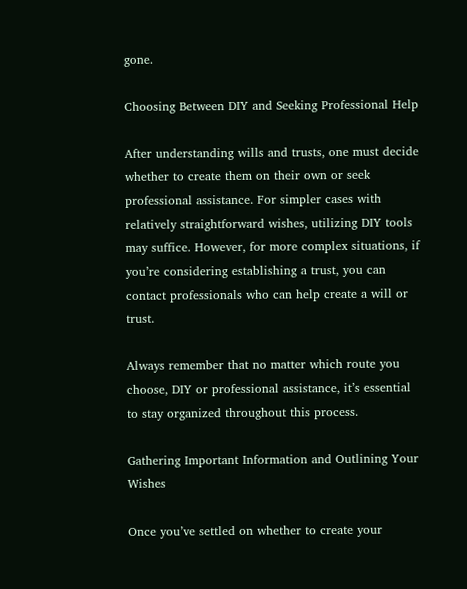gone.

Choosing Between DIY and Seeking Professional Help

After understanding wills and trusts, one must decide whether to create them on their own or seek professional assistance. For simpler cases with relatively straightforward wishes, utilizing DIY tools may suffice. However, for more complex situations, if you’re considering establishing a trust, you can contact professionals who can help create a will or trust.

Always remember that no matter which route you choose, DIY or professional assistance, it’s essential to stay organized throughout this process.

Gathering Important Information and Outlining Your Wishes

Once you’ve settled on whether to create your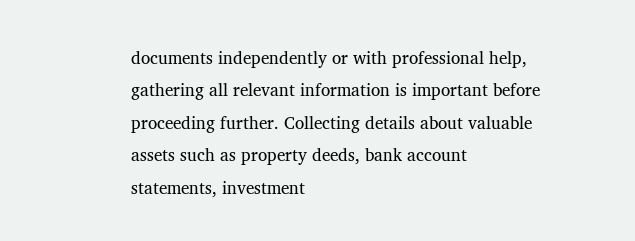documents independently or with professional help, gathering all relevant information is important before proceeding further. Collecting details about valuable assets such as property deeds, bank account statements, investment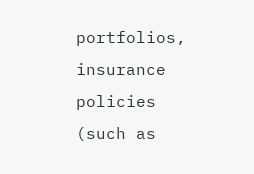portfolios, insurance policies (such as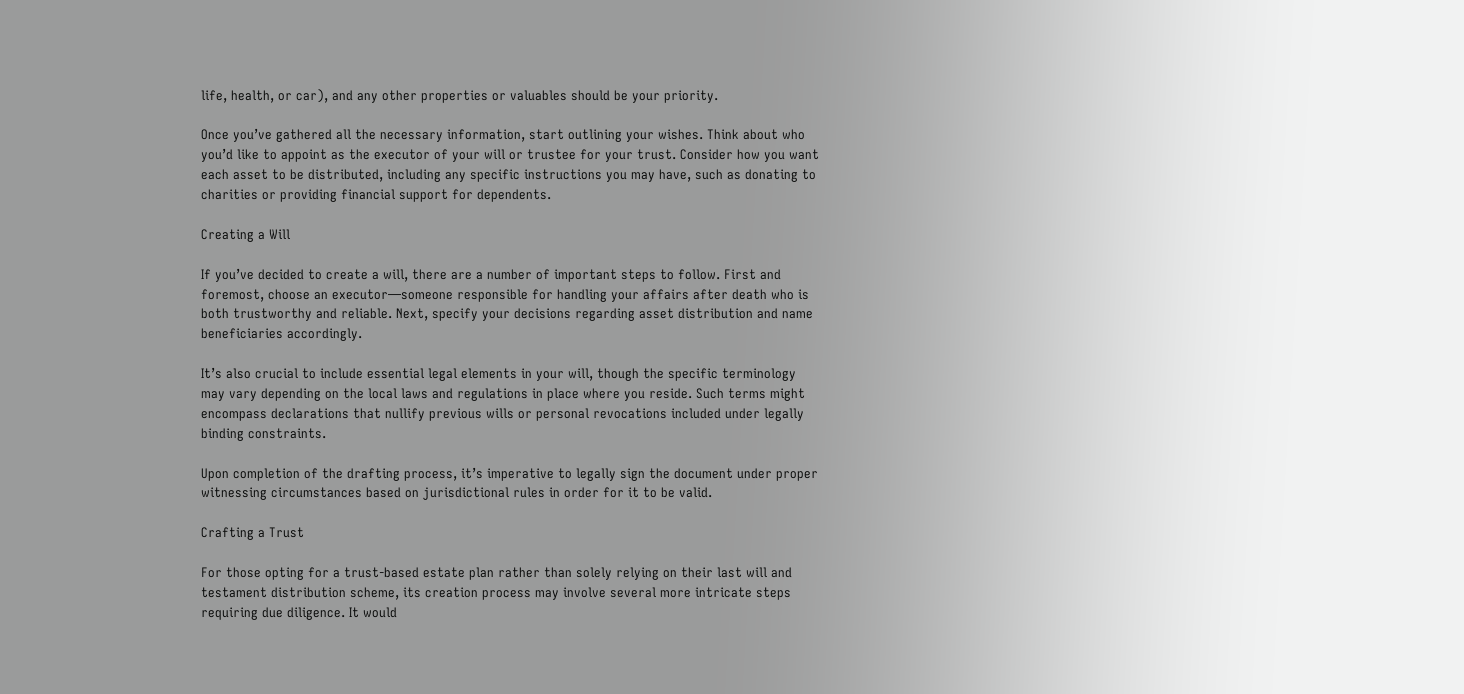life, health, or car), and any other properties or valuables should be your priority.

Once you’ve gathered all the necessary information, start outlining your wishes. Think about who you’d like to appoint as the executor of your will or trustee for your trust. Consider how you want each asset to be distributed, including any specific instructions you may have, such as donating to charities or providing financial support for dependents.

Creating a Will

If you’ve decided to create a will, there are a number of important steps to follow. First and foremost, choose an executor—someone responsible for handling your affairs after death who is both trustworthy and reliable. Next, specify your decisions regarding asset distribution and name beneficiaries accordingly.

It’s also crucial to include essential legal elements in your will, though the specific terminology may vary depending on the local laws and regulations in place where you reside. Such terms might encompass declarations that nullify previous wills or personal revocations included under legally binding constraints.

Upon completion of the drafting process, it’s imperative to legally sign the document under proper witnessing circumstances based on jurisdictional rules in order for it to be valid.

Crafting a Trust

For those opting for a trust-based estate plan rather than solely relying on their last will and testament distribution scheme, its creation process may involve several more intricate steps requiring due diligence. It would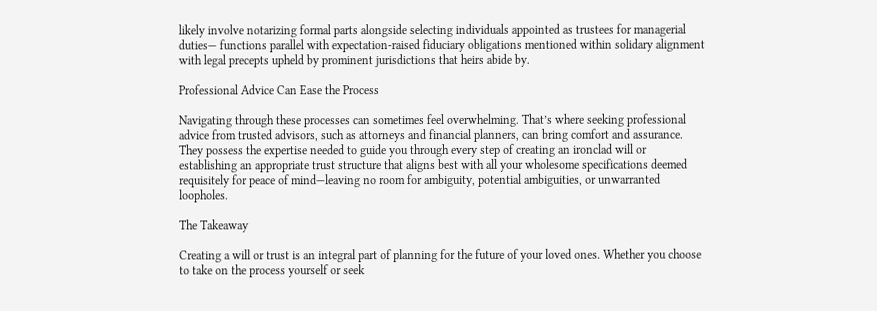likely involve notarizing formal parts alongside selecting individuals appointed as trustees for managerial duties— functions parallel with expectation-raised fiduciary obligations mentioned within solidary alignment with legal precepts upheld by prominent jurisdictions that heirs abide by.

Professional Advice Can Ease the Process

Navigating through these processes can sometimes feel overwhelming. That’s where seeking professional advice from trusted advisors, such as attorneys and financial planners, can bring comfort and assurance. They possess the expertise needed to guide you through every step of creating an ironclad will or establishing an appropriate trust structure that aligns best with all your wholesome specifications deemed requisitely for peace of mind—leaving no room for ambiguity, potential ambiguities, or unwarranted loopholes.

The Takeaway

Creating a will or trust is an integral part of planning for the future of your loved ones. Whether you choose to take on the process yourself or seek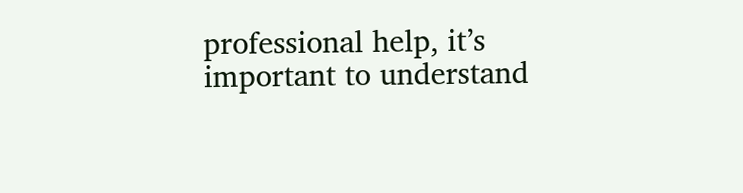professional help, it’s important to understand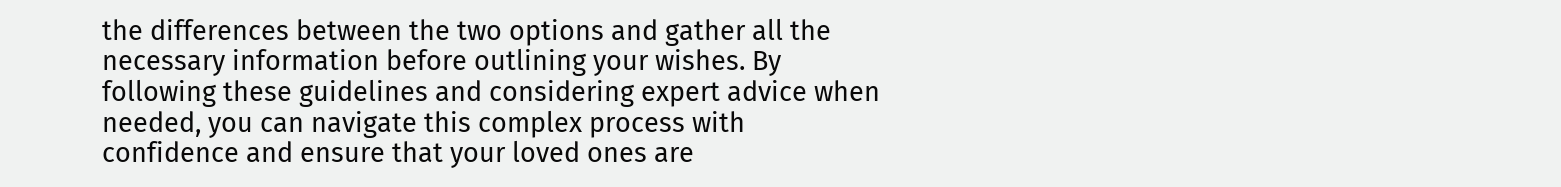the differences between the two options and gather all the necessary information before outlining your wishes. By following these guidelines and considering expert advice when needed, you can navigate this complex process with confidence and ensure that your loved ones are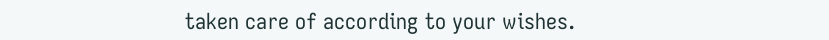taken care of according to your wishes.